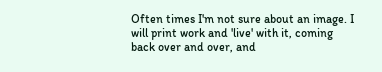Often times I'm not sure about an image. I will print work and 'live' with it, coming back over and over, and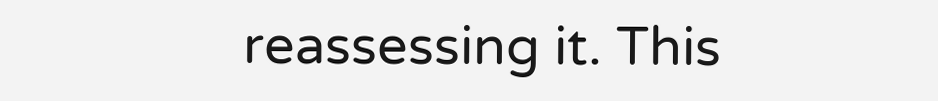reassessing it. This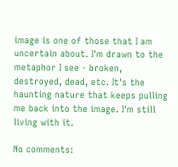image is one of those that I am uncertain about. I'm drawn to the metaphor I see - broken, destroyed, dead, etc. It's the haunting nature that keeps pulling me back into the image. I'm still living with it.

No comments: